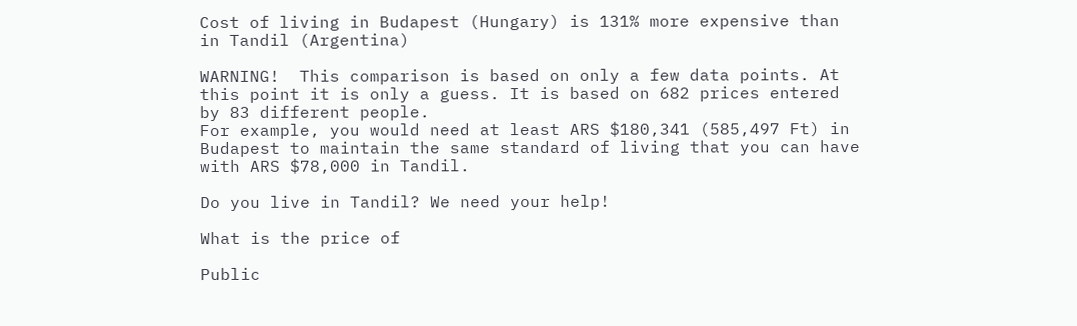Cost of living in Budapest (Hungary) is 131% more expensive than in Tandil (Argentina)

WARNING!  This comparison is based on only a few data points. At this point it is only a guess. It is based on 682 prices entered by 83 different people.
For example, you would need at least ARS $180,341 (585,497 Ft) in Budapest to maintain the same standard of living that you can have with ARS $78,000 in Tandil.

Do you live in Tandil? We need your help!

What is the price of

Public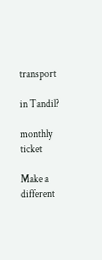transport

in Tandil?

monthly ticket

Make a different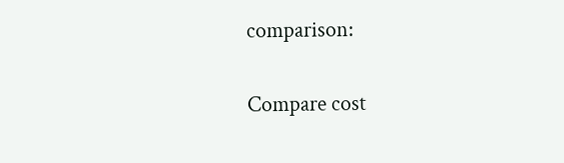comparison:

Compare cost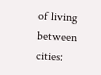of living between cities: